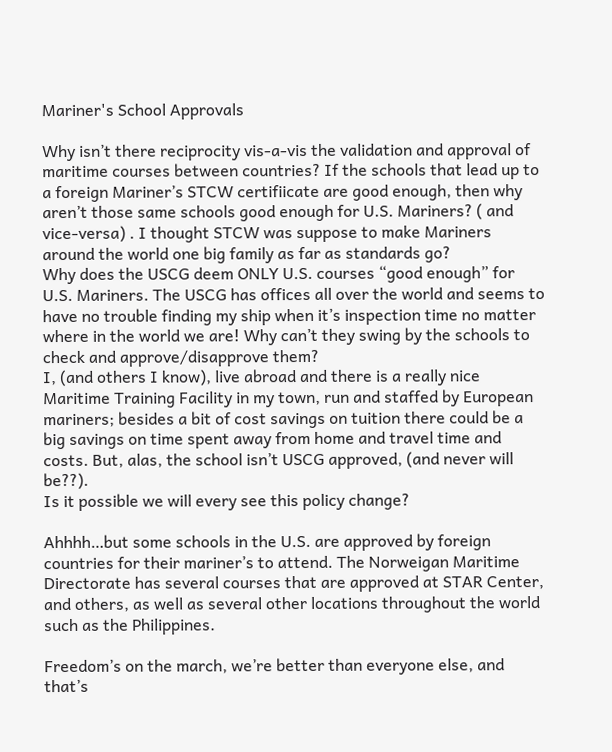Mariner's School Approvals

Why isn’t there reciprocity vis-a-vis the validation and approval of maritime courses between countries? If the schools that lead up to a foreign Mariner’s STCW certifiicate are good enough, then why aren’t those same schools good enough for U.S. Mariners? ( and vice-versa) . I thought STCW was suppose to make Mariners around the world one big family as far as standards go?
Why does the USCG deem ONLY U.S. courses “good enough” for U.S. Mariners. The USCG has offices all over the world and seems to have no trouble finding my ship when it’s inspection time no matter where in the world we are! Why can’t they swing by the schools to check and approve/disapprove them?
I, (and others I know), live abroad and there is a really nice Maritime Training Facility in my town, run and staffed by European mariners; besides a bit of cost savings on tuition there could be a big savings on time spent away from home and travel time and costs. But, alas, the school isn’t USCG approved, (and never will be??).
Is it possible we will every see this policy change?

Ahhhh…but some schools in the U.S. are approved by foreign countries for their mariner’s to attend. The Norweigan Maritime Directorate has several courses that are approved at STAR Center, and others, as well as several other locations throughout the world such as the Philippines.

Freedom’s on the march, we’re better than everyone else, and that’s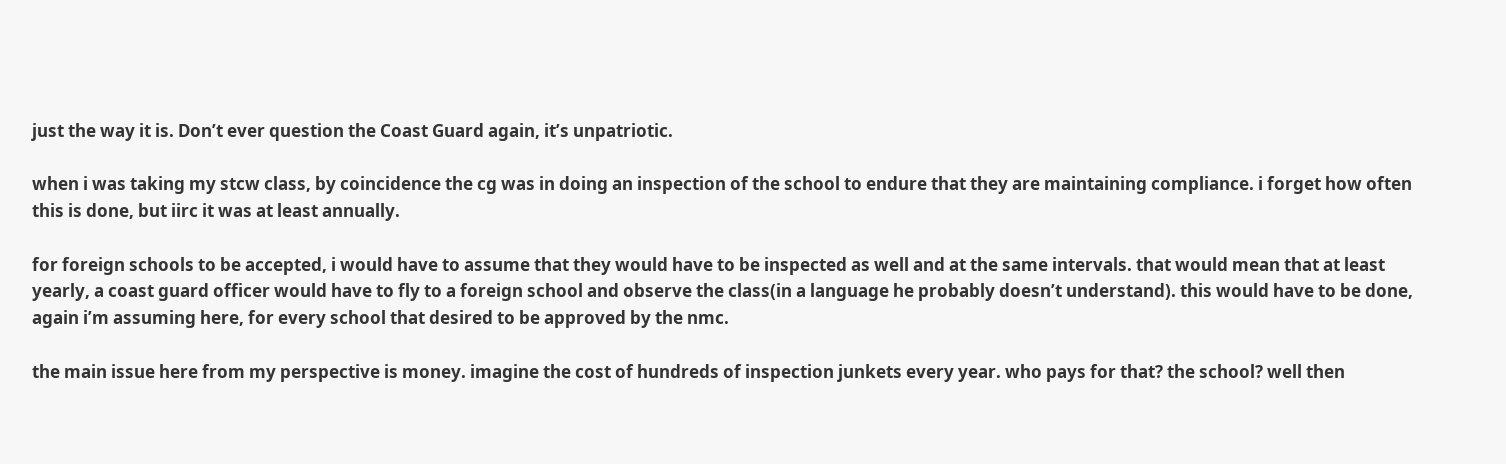just the way it is. Don’t ever question the Coast Guard again, it’s unpatriotic.

when i was taking my stcw class, by coincidence the cg was in doing an inspection of the school to endure that they are maintaining compliance. i forget how often this is done, but iirc it was at least annually.

for foreign schools to be accepted, i would have to assume that they would have to be inspected as well and at the same intervals. that would mean that at least yearly, a coast guard officer would have to fly to a foreign school and observe the class(in a language he probably doesn’t understand). this would have to be done, again i’m assuming here, for every school that desired to be approved by the nmc.

the main issue here from my perspective is money. imagine the cost of hundreds of inspection junkets every year. who pays for that? the school? well then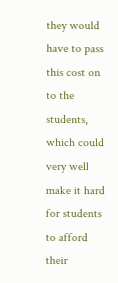they would have to pass this cost on to the students, which could very well make it hard for students to afford their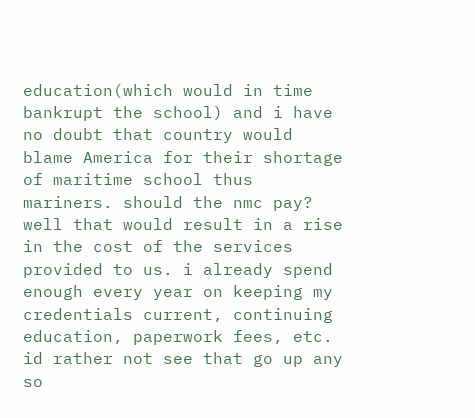education(which would in time bankrupt the school) and i have no doubt that country would blame America for their shortage of maritime school thus mariners. should the nmc pay? well that would result in a rise in the cost of the services provided to us. i already spend enough every year on keeping my credentials current, continuing education, paperwork fees, etc. id rather not see that go up any so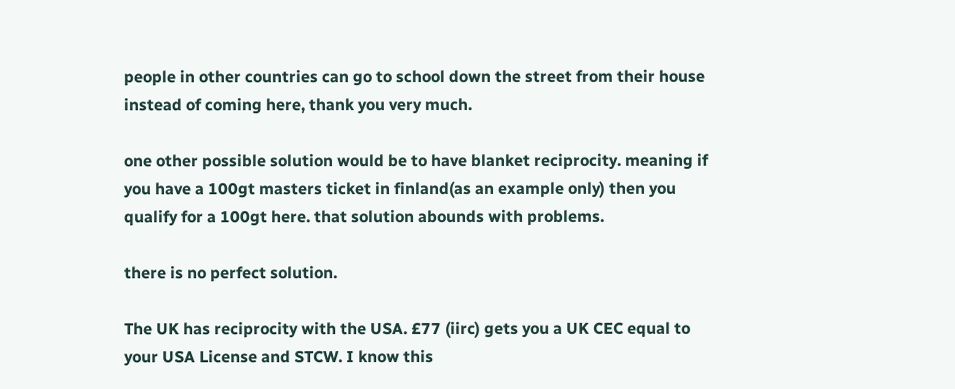people in other countries can go to school down the street from their house instead of coming here, thank you very much.

one other possible solution would be to have blanket reciprocity. meaning if you have a 100gt masters ticket in finland(as an example only) then you qualify for a 100gt here. that solution abounds with problems.

there is no perfect solution.

The UK has reciprocity with the USA. £77 (iirc) gets you a UK CEC equal to your USA License and STCW. I know this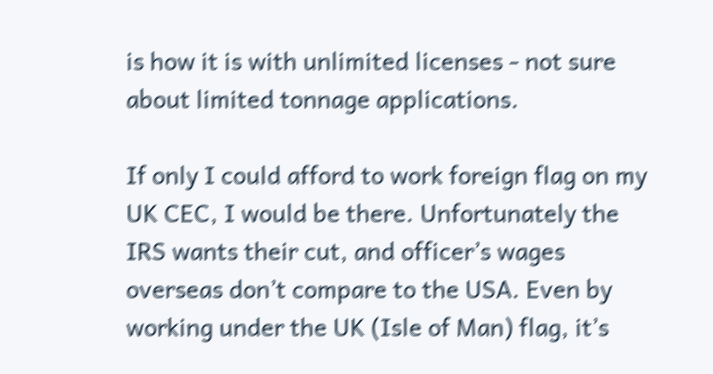is how it is with unlimited licenses - not sure about limited tonnage applications.

If only I could afford to work foreign flag on my UK CEC, I would be there. Unfortunately the IRS wants their cut, and officer’s wages overseas don’t compare to the USA. Even by working under the UK (Isle of Man) flag, it’s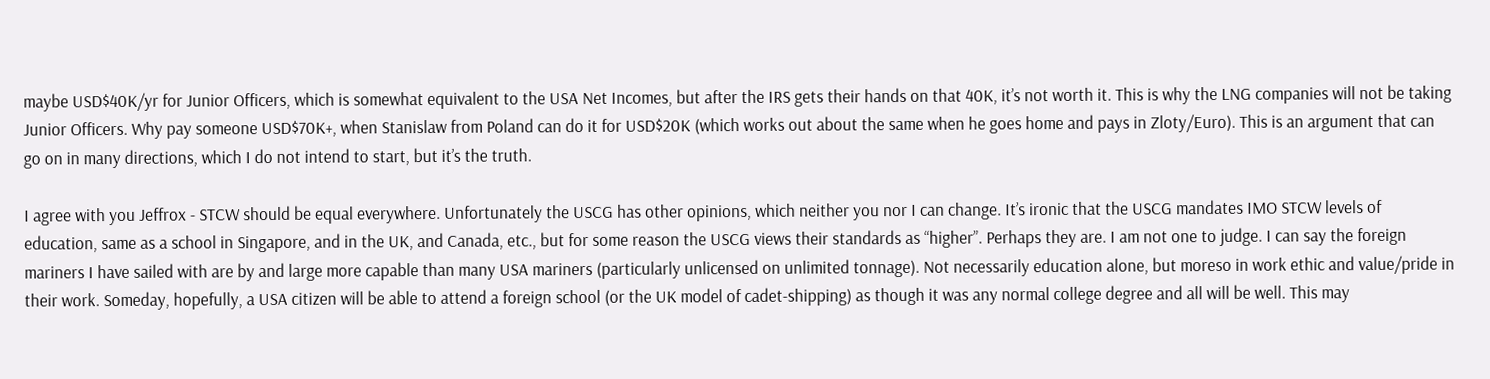maybe USD$40K/yr for Junior Officers, which is somewhat equivalent to the USA Net Incomes, but after the IRS gets their hands on that 40K, it’s not worth it. This is why the LNG companies will not be taking Junior Officers. Why pay someone USD$70K+, when Stanislaw from Poland can do it for USD$20K (which works out about the same when he goes home and pays in Zloty/Euro). This is an argument that can go on in many directions, which I do not intend to start, but it’s the truth.

I agree with you Jeffrox - STCW should be equal everywhere. Unfortunately the USCG has other opinions, which neither you nor I can change. It’s ironic that the USCG mandates IMO STCW levels of education, same as a school in Singapore, and in the UK, and Canada, etc., but for some reason the USCG views their standards as “higher”. Perhaps they are. I am not one to judge. I can say the foreign mariners I have sailed with are by and large more capable than many USA mariners (particularly unlicensed on unlimited tonnage). Not necessarily education alone, but moreso in work ethic and value/pride in their work. Someday, hopefully, a USA citizen will be able to attend a foreign school (or the UK model of cadet-shipping) as though it was any normal college degree and all will be well. This may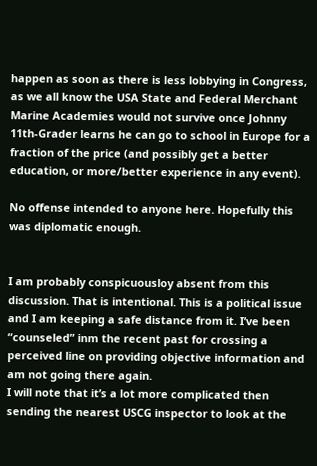happen as soon as there is less lobbying in Congress, as we all know the USA State and Federal Merchant Marine Academies would not survive once Johnny 11th-Grader learns he can go to school in Europe for a fraction of the price (and possibly get a better education, or more/better experience in any event).

No offense intended to anyone here. Hopefully this was diplomatic enough.


I am probably conspicuousloy absent from this discussion. That is intentional. This is a political issue and I am keeping a safe distance from it. I’ve been “counseled” inm the recent past for crossing a perceived line on providing objective information and am not going there again.
I will note that it’s a lot more complicated then sending the nearest USCG inspector to look at the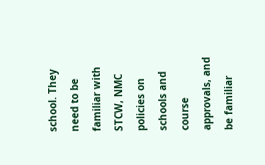school. They need to be familiar with STCW, NMC policies on schools and course approvals, and be familiar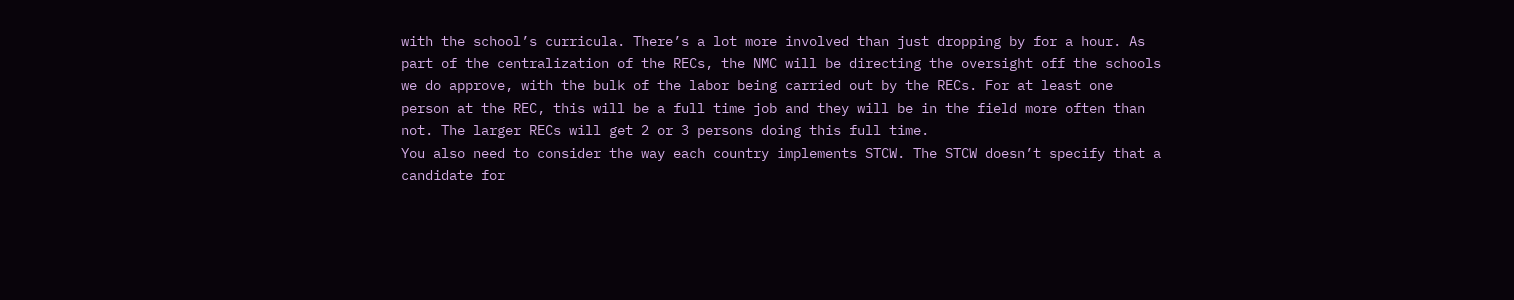with the school’s curricula. There’s a lot more involved than just dropping by for a hour. As part of the centralization of the RECs, the NMC will be directing the oversight off the schools we do approve, with the bulk of the labor being carried out by the RECs. For at least one person at the REC, this will be a full time job and they will be in the field more often than not. The larger RECs will get 2 or 3 persons doing this full time.
You also need to consider the way each country implements STCW. The STCW doesn’t specify that a candidate for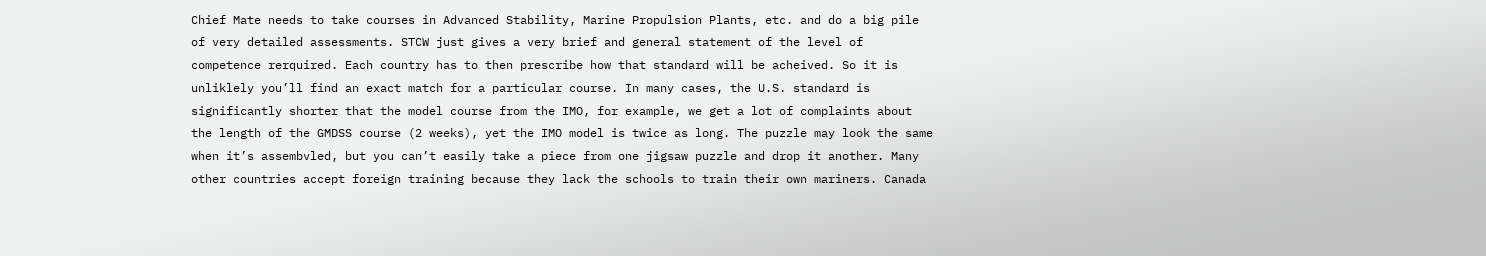Chief Mate needs to take courses in Advanced Stability, Marine Propulsion Plants, etc. and do a big pile of very detailed assessments. STCW just gives a very brief and general statement of the level of competence rerquired. Each country has to then prescribe how that standard will be acheived. So it is unliklely you’ll find an exact match for a particular course. In many cases, the U.S. standard is significantly shorter that the model course from the IMO, for example, we get a lot of complaints about the length of the GMDSS course (2 weeks), yet the IMO model is twice as long. The puzzle may look the same when it’s assembvled, but you can’t easily take a piece from one jigsaw puzzle and drop it another. Many other countries accept foreign training because they lack the schools to train their own mariners. Canada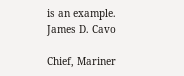is an example.
James D. Cavo

Chief, Mariner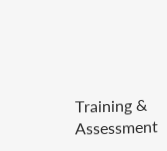Training & Assessment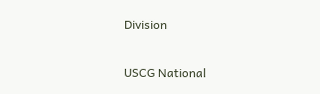Division

USCG National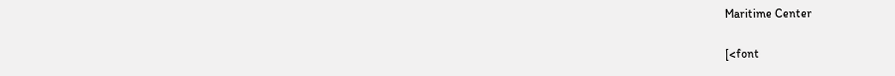Maritime Center

[<font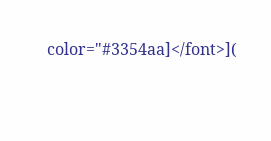color="#3354aa]</font>](